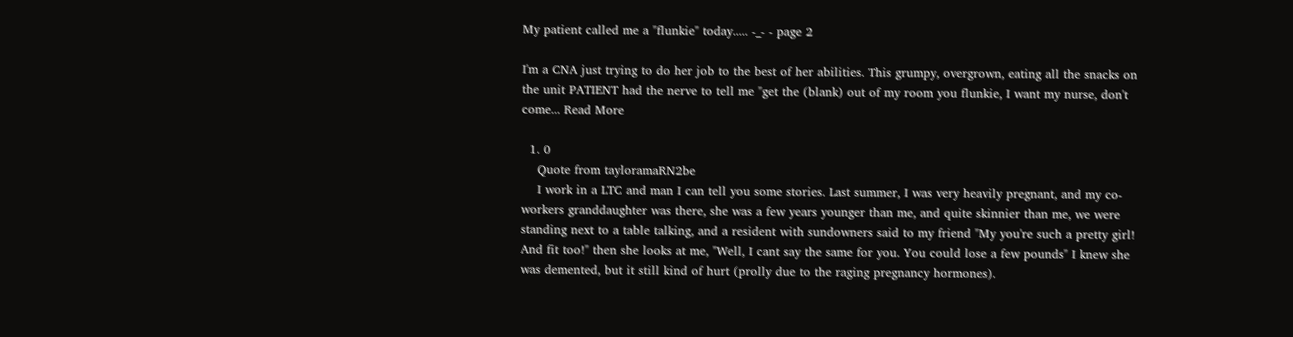My patient called me a "flunkie" today..... -_- - page 2

I'm a CNA just trying to do her job to the best of her abilities. This grumpy, overgrown, eating all the snacks on the unit PATIENT had the nerve to tell me "get the (blank) out of my room you flunkie, I want my nurse, don't come... Read More

  1. 0
    Quote from tayloramaRN2be
    I work in a LTC and man I can tell you some stories. Last summer, I was very heavily pregnant, and my co-workers granddaughter was there, she was a few years younger than me, and quite skinnier than me, we were standing next to a table talking, and a resident with sundowners said to my friend "My you're such a pretty girl! And fit too!" then she looks at me, "Well, I cant say the same for you. You could lose a few pounds" I knew she was demented, but it still kind of hurt (prolly due to the raging pregnancy hormones).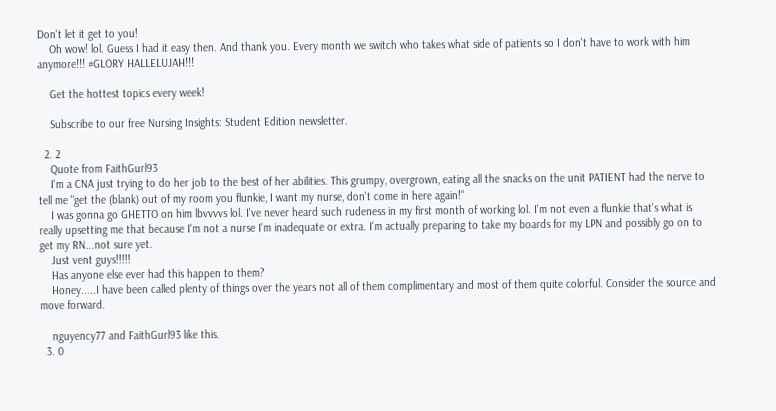Don't let it get to you!
    Oh wow! lol. Guess I had it easy then. And thank you. Every month we switch who takes what side of patients so I don't have to work with him anymore!!! #GLORY HALLELUJAH!!!

    Get the hottest topics every week!

    Subscribe to our free Nursing Insights: Student Edition newsletter.

  2. 2
    Quote from FaithGurl93
    I'm a CNA just trying to do her job to the best of her abilities. This grumpy, overgrown, eating all the snacks on the unit PATIENT had the nerve to tell me "get the (blank) out of my room you flunkie, I want my nurse, don't come in here again!"
    I was gonna go GHETTO on him lbvvvvs lol. I've never heard such rudeness in my first month of working lol. I'm not even a flunkie that's what is really upsetting me that because I'm not a nurse I'm inadequate or extra. I'm actually preparing to take my boards for my LPN and possibly go on to get my RN...not sure yet.
    Just vent guys!!!!!
    Has anyone else ever had this happen to them?
    Honey.....I have been called plenty of things over the years not all of them complimentary and most of them quite colorful. Consider the source and move forward.

    nguyency77 and FaithGurl93 like this.
  3. 0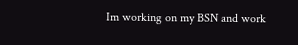Im working on my BSN and work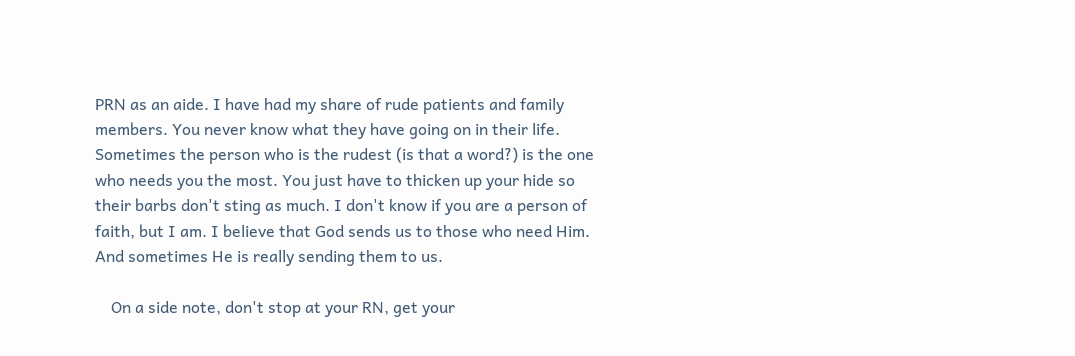PRN as an aide. I have had my share of rude patients and family members. You never know what they have going on in their life. Sometimes the person who is the rudest (is that a word?) is the one who needs you the most. You just have to thicken up your hide so their barbs don't sting as much. I don't know if you are a person of faith, but I am. I believe that God sends us to those who need Him. And sometimes He is really sending them to us.

    On a side note, don't stop at your RN, get your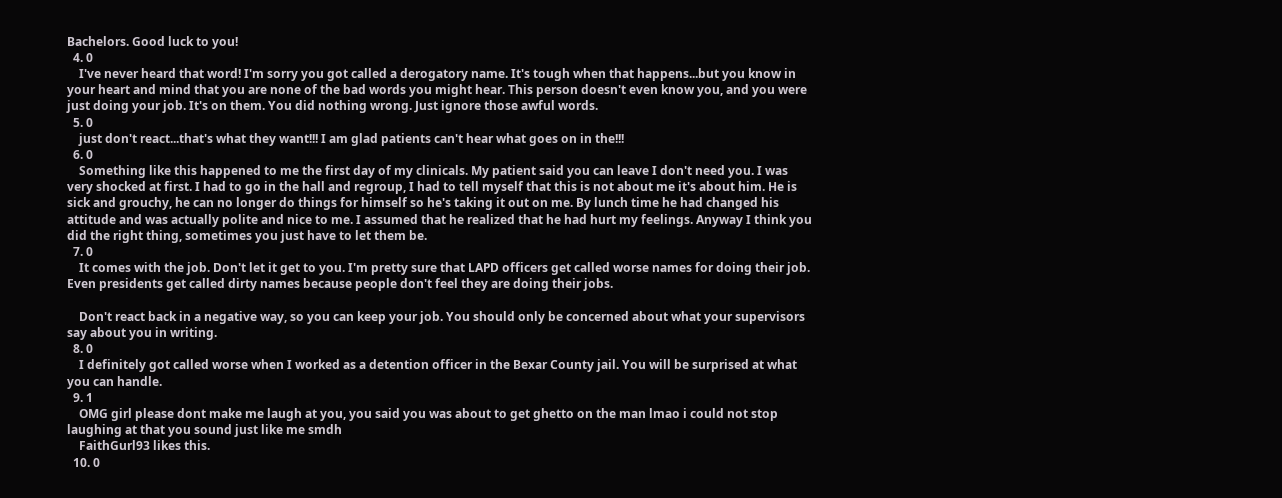Bachelors. Good luck to you!
  4. 0
    I've never heard that word! I'm sorry you got called a derogatory name. It's tough when that happens...but you know in your heart and mind that you are none of the bad words you might hear. This person doesn't even know you, and you were just doing your job. It's on them. You did nothing wrong. Just ignore those awful words.
  5. 0
    just don't react...that's what they want!!! I am glad patients can't hear what goes on in the!!!
  6. 0
    Something like this happened to me the first day of my clinicals. My patient said you can leave I don't need you. I was very shocked at first. I had to go in the hall and regroup, I had to tell myself that this is not about me it's about him. He is sick and grouchy, he can no longer do things for himself so he's taking it out on me. By lunch time he had changed his attitude and was actually polite and nice to me. I assumed that he realized that he had hurt my feelings. Anyway I think you did the right thing, sometimes you just have to let them be.
  7. 0
    It comes with the job. Don't let it get to you. I'm pretty sure that LAPD officers get called worse names for doing their job. Even presidents get called dirty names because people don't feel they are doing their jobs.

    Don't react back in a negative way, so you can keep your job. You should only be concerned about what your supervisors say about you in writing.
  8. 0
    I definitely got called worse when I worked as a detention officer in the Bexar County jail. You will be surprised at what you can handle.
  9. 1
    OMG girl please dont make me laugh at you, you said you was about to get ghetto on the man lmao i could not stop laughing at that you sound just like me smdh
    FaithGurl93 likes this.
  10. 0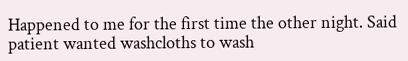Happened to me for the first time the other night. Said patient wanted washcloths to wash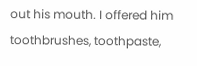out his mouth. I offered him toothbrushes, toothpaste,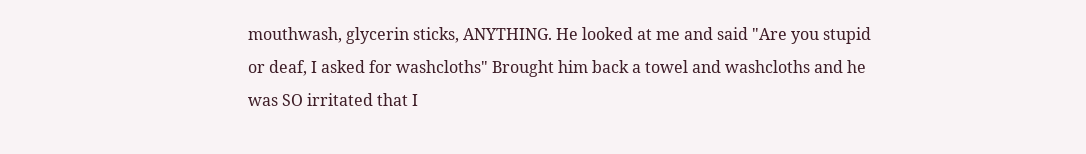mouthwash, glycerin sticks, ANYTHING. He looked at me and said "Are you stupid or deaf, I asked for washcloths" Brought him back a towel and washcloths and he was SO irritated that I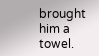brought him a towel.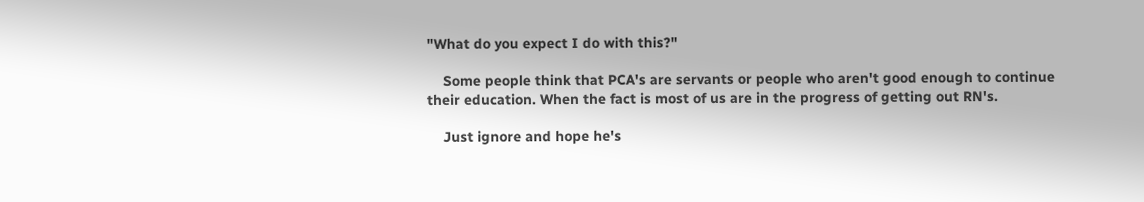"What do you expect I do with this?"

    Some people think that PCA's are servants or people who aren't good enough to continue their education. When the fact is most of us are in the progress of getting out RN's.

    Just ignore and hope he's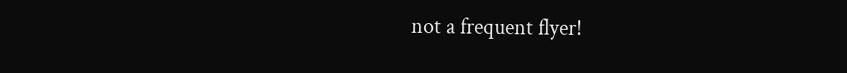not a frequent flyer!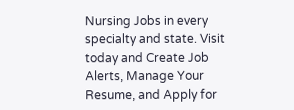Nursing Jobs in every specialty and state. Visit today and Create Job Alerts, Manage Your Resume, and Apply for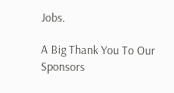Jobs.

A Big Thank You To Our Sponsors